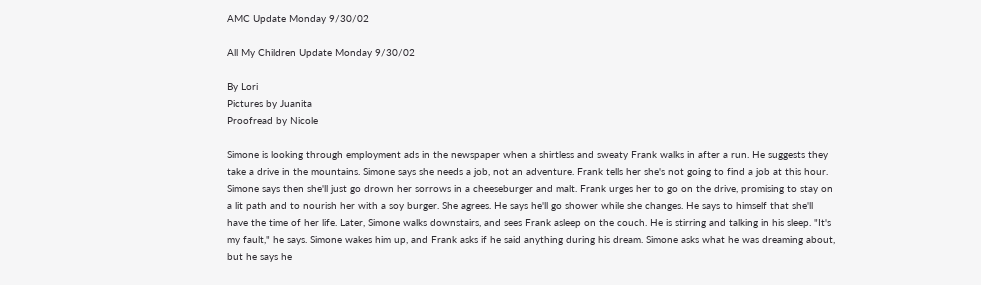AMC Update Monday 9/30/02

All My Children Update Monday 9/30/02

By Lori
Pictures by Juanita
Proofread by Nicole

Simone is looking through employment ads in the newspaper when a shirtless and sweaty Frank walks in after a run. He suggests they take a drive in the mountains. Simone says she needs a job, not an adventure. Frank tells her she's not going to find a job at this hour. Simone says then she'll just go drown her sorrows in a cheeseburger and malt. Frank urges her to go on the drive, promising to stay on a lit path and to nourish her with a soy burger. She agrees. He says he'll go shower while she changes. He says to himself that she'll have the time of her life. Later, Simone walks downstairs, and sees Frank asleep on the couch. He is stirring and talking in his sleep. "It's my fault," he says. Simone wakes him up, and Frank asks if he said anything during his dream. Simone asks what he was dreaming about, but he says he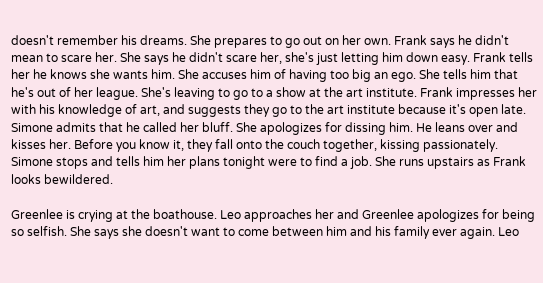doesn't remember his dreams. She prepares to go out on her own. Frank says he didn't mean to scare her. She says he didn't scare her, she's just letting him down easy. Frank tells her he knows she wants him. She accuses him of having too big an ego. She tells him that he's out of her league. She's leaving to go to a show at the art institute. Frank impresses her with his knowledge of art, and suggests they go to the art institute because it's open late. Simone admits that he called her bluff. She apologizes for dissing him. He leans over and kisses her. Before you know it, they fall onto the couch together, kissing passionately. Simone stops and tells him her plans tonight were to find a job. She runs upstairs as Frank looks bewildered.

Greenlee is crying at the boathouse. Leo approaches her and Greenlee apologizes for being so selfish. She says she doesn't want to come between him and his family ever again. Leo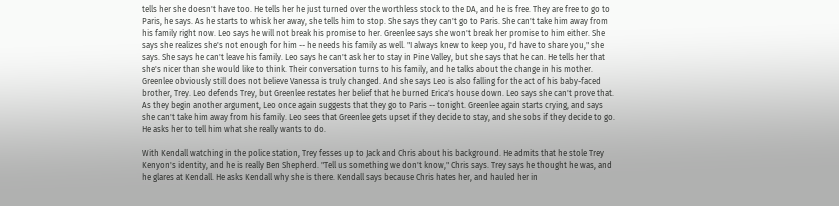tells her she doesn't have too. He tells her he just turned over the worthless stock to the DA, and he is free. They are free to go to Paris, he says. As he starts to whisk her away, she tells him to stop. She says they can't go to Paris. She can't take him away from his family right now. Leo says he will not break his promise to her. Greenlee says she won't break her promise to him either. She says she realizes she's not enough for him -- he needs his family as well. "I always knew to keep you, I'd have to share you," she says. She says he can't leave his family. Leo says he can't ask her to stay in Pine Valley, but she says that he can. He tells her that she's nicer than she would like to think. Their conversation turns to his family, and he talks about the change in his mother. Greenlee obviously still does not believe Vanessa is truly changed. And she says Leo is also falling for the act of his baby-faced brother, Trey. Leo defends Trey, but Greenlee restates her belief that he burned Erica's house down. Leo says she can't prove that. As they begin another argument, Leo once again suggests that they go to Paris -- tonight. Greenlee again starts crying, and says she can't take him away from his family. Leo sees that Greenlee gets upset if they decide to stay, and she sobs if they decide to go. He asks her to tell him what she really wants to do.

With Kendall watching in the police station, Trey fesses up to Jack and Chris about his background. He admits that he stole Trey Kenyon's identity, and he is really Ben Shepherd. "Tell us something we don't know," Chris says. Trey says he thought he was, and he glares at Kendall. He asks Kendall why she is there. Kendall says because Chris hates her, and hauled her in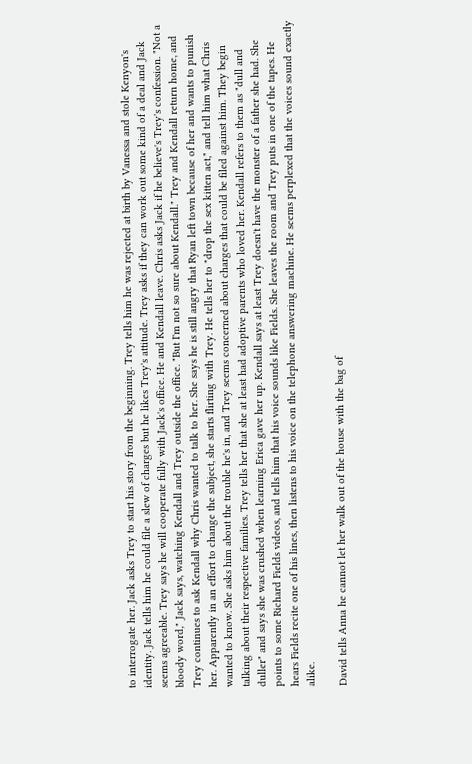to interrogate her. Jack asks Trey to start his story from the beginning. Trey tells him he was rejected at birth by Vanessa and stole Kenyon's identity. Jack tells him he could file a slew of charges but he likes Trey's attitude. Trey asks if they can work out some kind of a deal and Jack seems agreeable. Trey says he will cooperate fully with Jack's office. He and Kendall leave. Chris asks Jack if he believe's Trey's confession. "Not a bloody word," Jack says, watching Kendall and Trey outside the office. "But I'm not so sure about Kendall." Trey and Kendall return home, and Trey continues to ask Kendall why Chris wanted to talk to her. She says he is still angry that Ryan left town because of her and wants to punish her. Apparently in an effort to change the subject, she starts flirting with Trey. He tells her to "drop the sex kitten act," and tell him what Chris wanted to know. She asks him about the trouble he's in, and Trey seems concerned about charges that could be filed against him. They begin talking about their respective families. Trey tells her that she at least had adoptive parents who loved her. Kendall refers to them as "dull and duller" and says she was crushed when learning Erica gave her up. Kendall says at least Trey doesn't have the monster of a father she had. She points to some Richard Fields videos, and tells him that his voice sounds like Fields. She leaves the room and Trey puts in one of the tapes. He hears Fields recite one of his lines, then listens to his voice on the telephone answering machine. He seems perplexed that the voices sound exactly alike.

David tells Anna he cannot let her walk out of the house with the bag of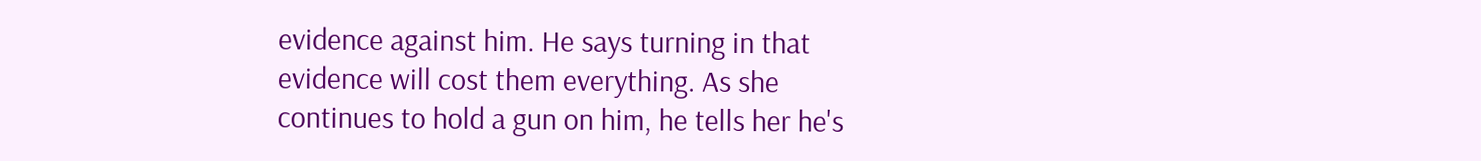evidence against him. He says turning in that evidence will cost them everything. As she continues to hold a gun on him, he tells her he's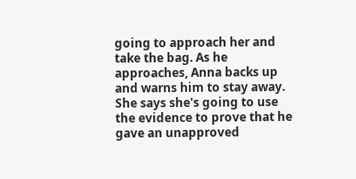going to approach her and take the bag. As he approaches, Anna backs up and warns him to stay away. She says she's going to use the evidence to prove that he gave an unapproved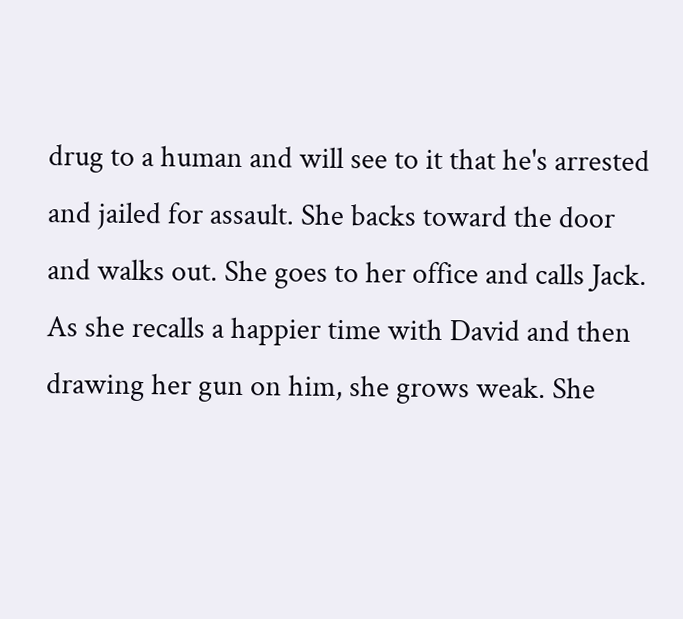drug to a human and will see to it that he's arrested and jailed for assault. She backs toward the door and walks out. She goes to her office and calls Jack. As she recalls a happier time with David and then drawing her gun on him, she grows weak. She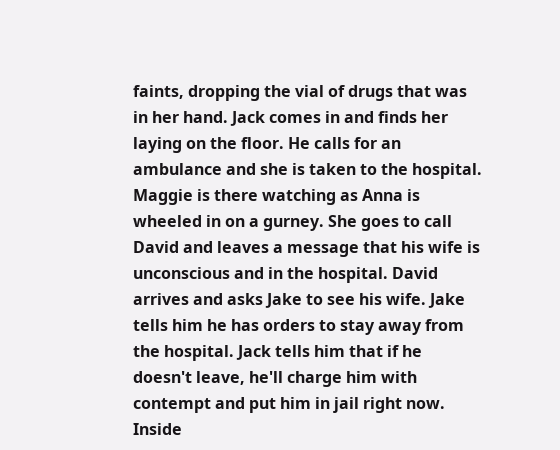faints, dropping the vial of drugs that was in her hand. Jack comes in and finds her laying on the floor. He calls for an ambulance and she is taken to the hospital. Maggie is there watching as Anna is wheeled in on a gurney. She goes to call David and leaves a message that his wife is unconscious and in the hospital. David arrives and asks Jake to see his wife. Jake tells him he has orders to stay away from the hospital. Jack tells him that if he doesn't leave, he'll charge him with contempt and put him in jail right now. Inside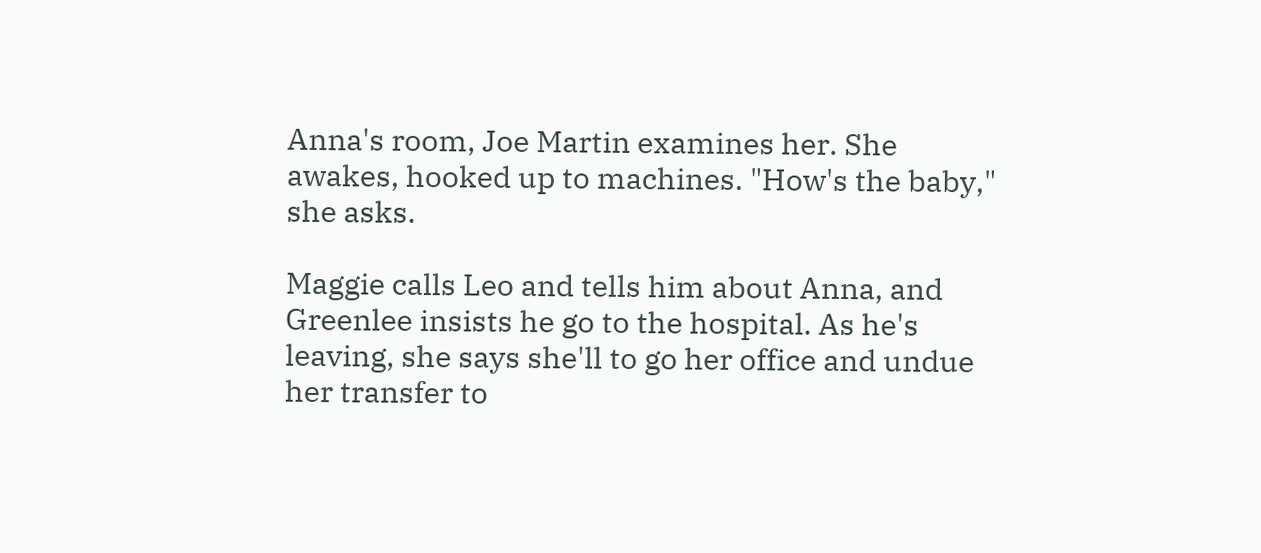Anna's room, Joe Martin examines her. She awakes, hooked up to machines. "How's the baby," she asks.

Maggie calls Leo and tells him about Anna, and Greenlee insists he go to the hospital. As he's leaving, she says she'll to go her office and undue her transfer to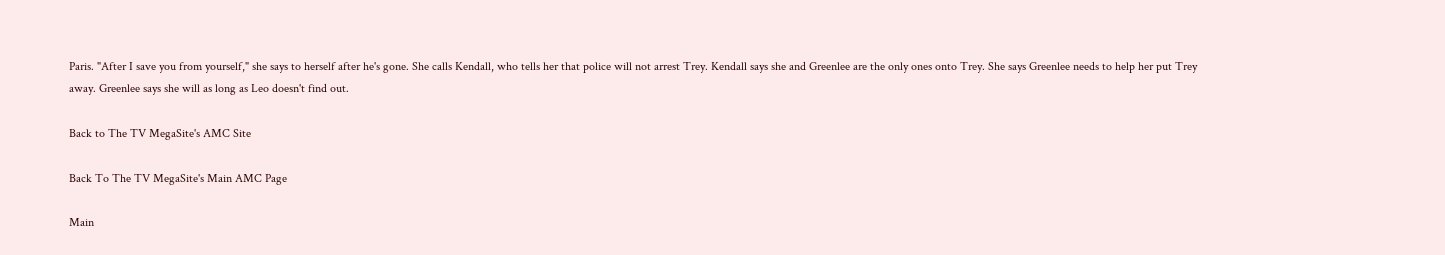Paris. "After I save you from yourself," she says to herself after he's gone. She calls Kendall, who tells her that police will not arrest Trey. Kendall says she and Greenlee are the only ones onto Trey. She says Greenlee needs to help her put Trey away. Greenlee says she will as long as Leo doesn't find out.

Back to The TV MegaSite's AMC Site

Back To The TV MegaSite's Main AMC Page

Main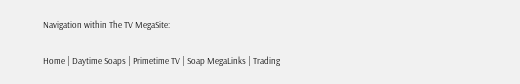Navigation within The TV MegaSite:

Home | Daytime Soaps | Primetime TV | Soap MegaLinks | Trading